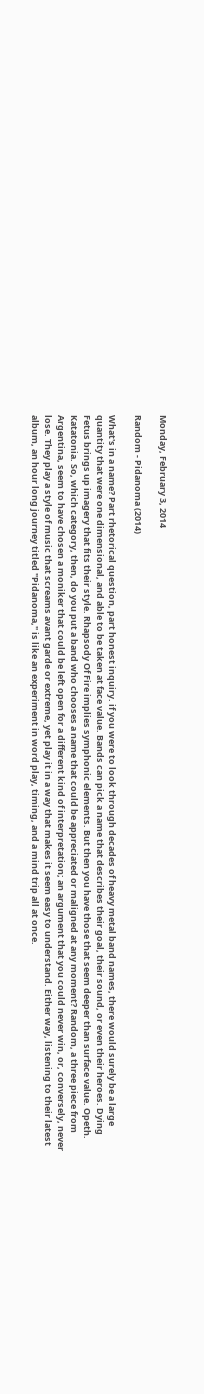Monday, February 3, 2014

Random - Pidanoma (2014)

What's in a name? Part rhetorical question, part honest inquiry. if you were to look through decades of heavy metal band names, there would surely be a large quantity that were one dimensional, and able to be taken at face value. Bands can pick a name that describes their goal, their sound, or even their heroes. Dying Fetus brings up imagery that fits their style. Rhapsody Of Fire implies symphonic elements. But then you have those that seem deeper than surface value. Opeth. Katatonia. So, which category, then, do you put a band who chooses a name that could be appreciated or maligned at any moment? Random, a three piece from Argentina, seem to have chosen a moniker that could be left open for a different kind of interpretation; an argument that you could never win, or, conversely, never lose. They play a style of music that screams avant garde or extreme, yet play it in a way that makes it seem easy to understand. Either way, listening to their latest album, an hour long journey titled "Pidanoma," is like an experiment in word play, timing, and a mind trip all at once.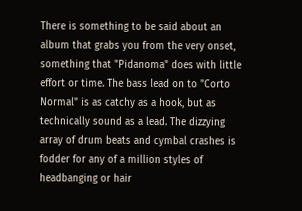There is something to be said about an album that grabs you from the very onset, something that "Pidanoma" does with little effort or time. The bass lead on to "Corto Normal" is as catchy as a hook, but as technically sound as a lead. The dizzying array of drum beats and cymbal crashes is fodder for any of a million styles of headbanging or hair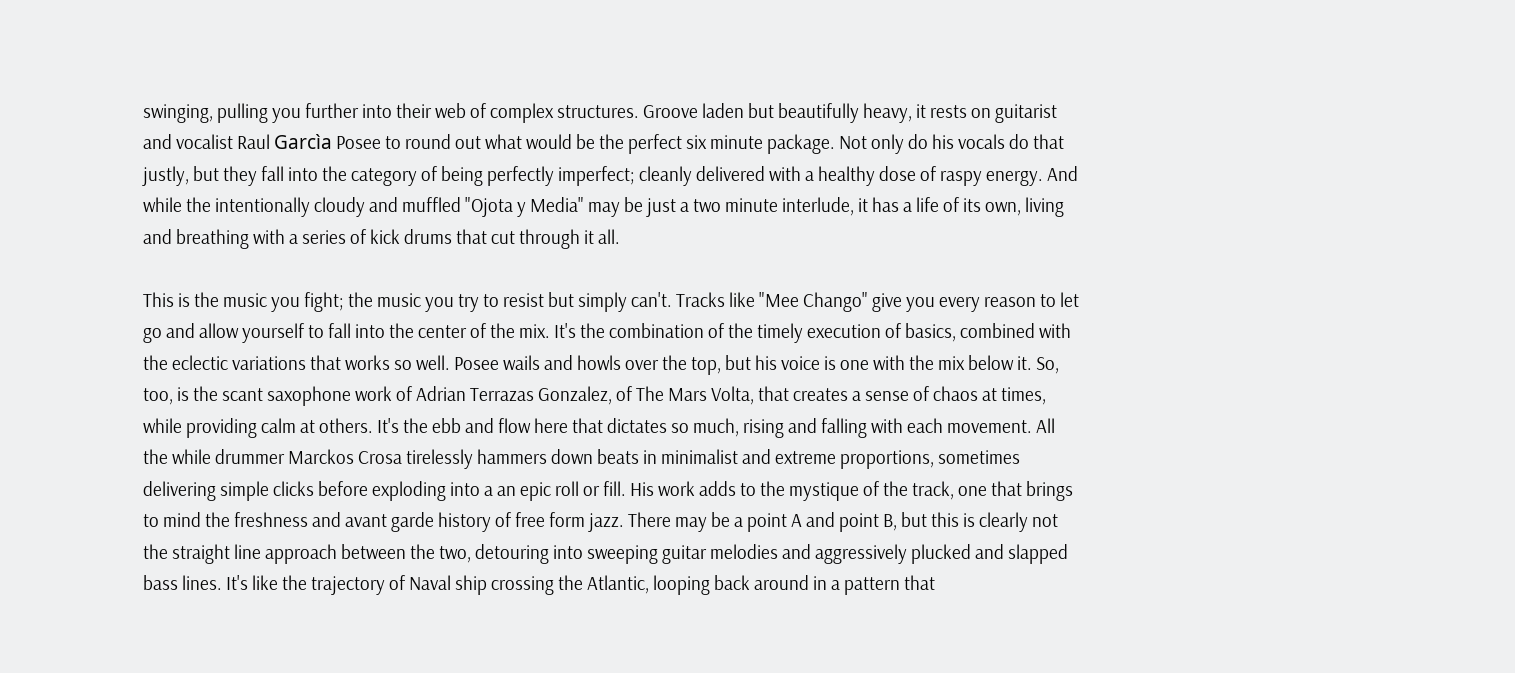swinging, pulling you further into their web of complex structures. Groove laden but beautifully heavy, it rests on guitarist and vocalist Raul Garcìa Posee to round out what would be the perfect six minute package. Not only do his vocals do that justly, but they fall into the category of being perfectly imperfect; cleanly delivered with a healthy dose of raspy energy. And while the intentionally cloudy and muffled "Ojota y Media" may be just a two minute interlude, it has a life of its own, living and breathing with a series of kick drums that cut through it all.

This is the music you fight; the music you try to resist but simply can't. Tracks like "Mee Chango" give you every reason to let go and allow yourself to fall into the center of the mix. It's the combination of the timely execution of basics, combined with the eclectic variations that works so well. Posee wails and howls over the top, but his voice is one with the mix below it. So, too, is the scant saxophone work of Adrian Terrazas Gonzalez, of The Mars Volta, that creates a sense of chaos at times, while providing calm at others. It's the ebb and flow here that dictates so much, rising and falling with each movement. All the while drummer Marckos Crosa tirelessly hammers down beats in minimalist and extreme proportions, sometimes delivering simple clicks before exploding into a an epic roll or fill. His work adds to the mystique of the track, one that brings to mind the freshness and avant garde history of free form jazz. There may be a point A and point B, but this is clearly not the straight line approach between the two, detouring into sweeping guitar melodies and aggressively plucked and slapped bass lines. It's like the trajectory of Naval ship crossing the Atlantic, looping back around in a pattern that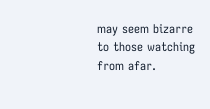may seem bizarre to those watching from afar.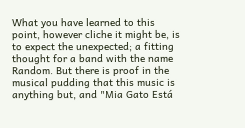What you have learned to this point, however cliche it might be, is to expect the unexpected; a fitting thought for a band with the name Random. But there is proof in the musical pudding that this music is anything but, and "Mia Gato Está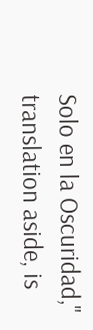Solo en la Oscuridad," translation aside, is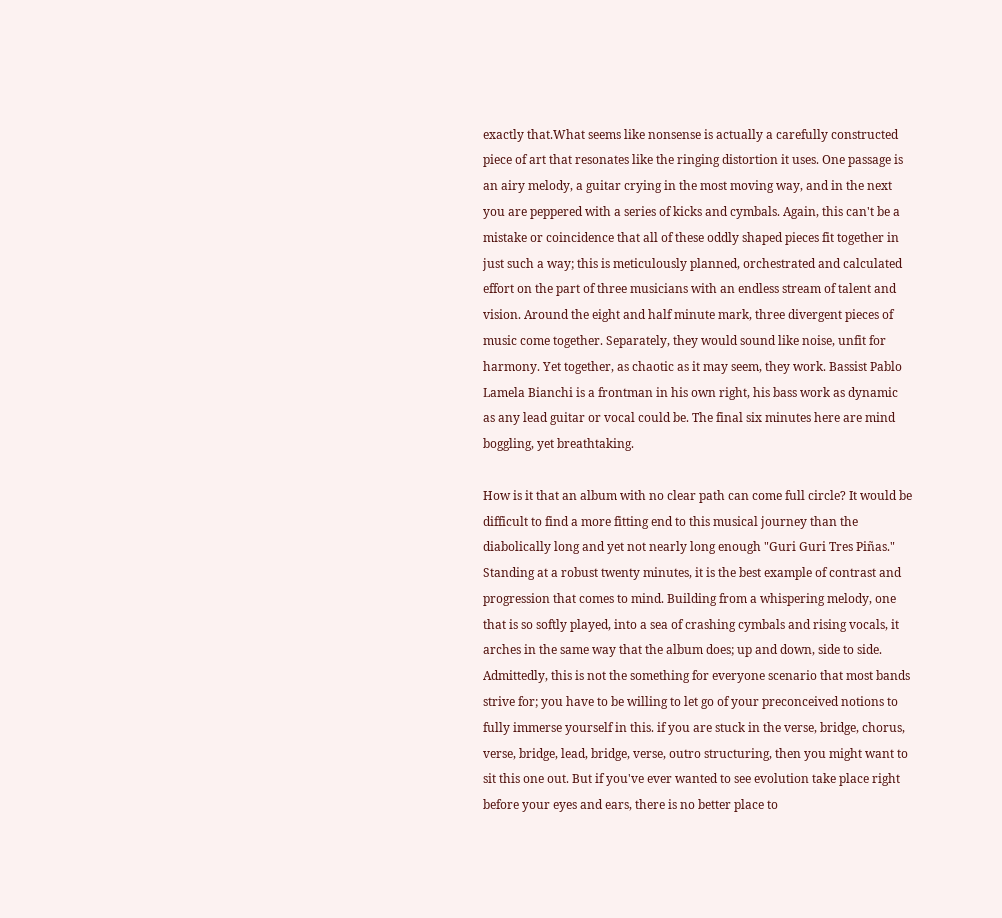exactly that.What seems like nonsense is actually a carefully constructed piece of art that resonates like the ringing distortion it uses. One passage is an airy melody, a guitar crying in the most moving way, and in the next you are peppered with a series of kicks and cymbals. Again, this can't be a mistake or coincidence that all of these oddly shaped pieces fit together in just such a way; this is meticulously planned, orchestrated and calculated effort on the part of three musicians with an endless stream of talent and vision. Around the eight and half minute mark, three divergent pieces of music come together. Separately, they would sound like noise, unfit for harmony. Yet together, as chaotic as it may seem, they work. Bassist Pablo Lamela Bianchi is a frontman in his own right, his bass work as dynamic as any lead guitar or vocal could be. The final six minutes here are mind boggling, yet breathtaking.

How is it that an album with no clear path can come full circle? It would be difficult to find a more fitting end to this musical journey than the diabolically long and yet not nearly long enough "Guri Guri Tres Piñas." Standing at a robust twenty minutes, it is the best example of contrast and progression that comes to mind. Building from a whispering melody, one that is so softly played, into a sea of crashing cymbals and rising vocals, it arches in the same way that the album does; up and down, side to side. Admittedly, this is not the something for everyone scenario that most bands strive for; you have to be willing to let go of your preconceived notions to fully immerse yourself in this. if you are stuck in the verse, bridge, chorus, verse, bridge, lead, bridge, verse, outro structuring, then you might want to sit this one out. But if you've ever wanted to see evolution take place right before your eyes and ears, there is no better place to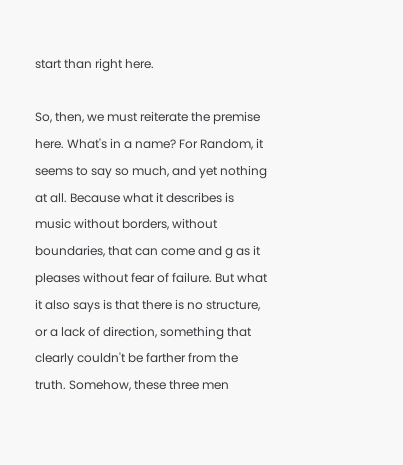start than right here.

So, then, we must reiterate the premise here. What's in a name? For Random, it seems to say so much, and yet nothing at all. Because what it describes is music without borders, without boundaries, that can come and g as it pleases without fear of failure. But what it also says is that there is no structure, or a lack of direction, something that clearly couldn't be farther from the truth. Somehow, these three men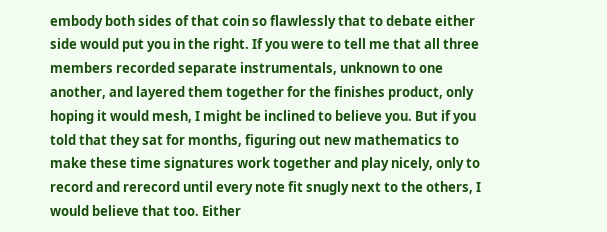embody both sides of that coin so flawlessly that to debate either side would put you in the right. If you were to tell me that all three members recorded separate instrumentals, unknown to one another, and layered them together for the finishes product, only hoping it would mesh, I might be inclined to believe you. But if you told that they sat for months, figuring out new mathematics to make these time signatures work together and play nicely, only to record and rerecord until every note fit snugly next to the others, I would believe that too. Either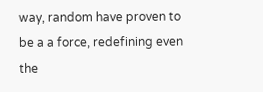way, random have proven to be a a force, redefining even the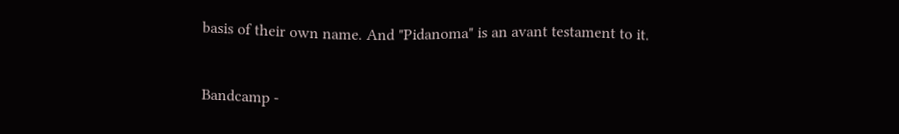basis of their own name. And "Pidanoma" is an avant testament to it.


Bandcamp -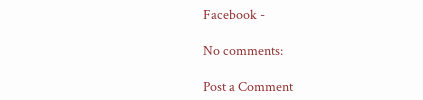Facebook -

No comments:

Post a Comment